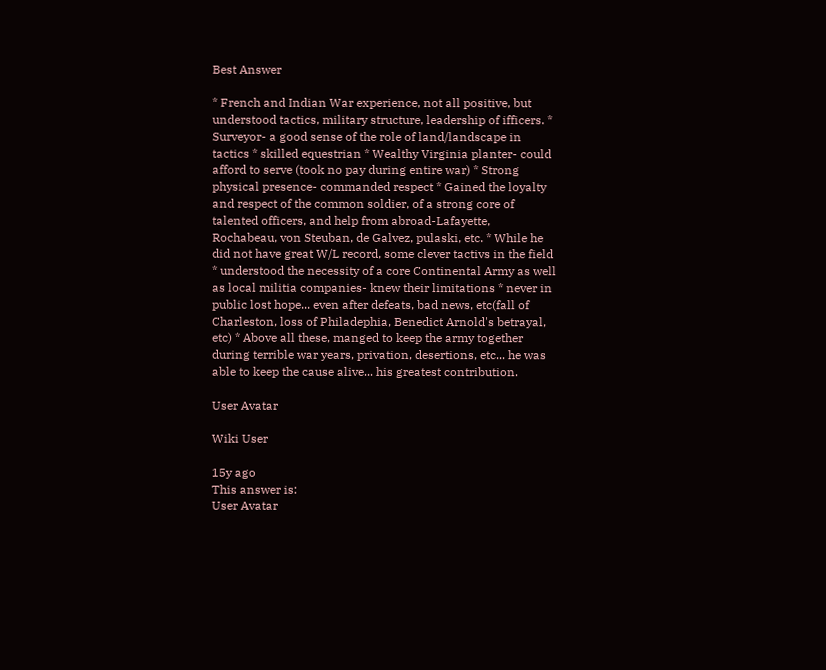Best Answer

* French and Indian War experience, not all positive, but understood tactics, military structure, leadership of ifficers. * Surveyor- a good sense of the role of land/landscape in tactics * skilled equestrian * Wealthy Virginia planter- could afford to serve (took no pay during entire war) * Strong physical presence- commanded respect * Gained the loyalty and respect of the common soldier, of a strong core of talented officers, and help from abroad-Lafayette, Rochabeau, von Steuban, de Galvez, pulaski, etc. * While he did not have great W/L record, some clever tactivs in the field * understood the necessity of a core Continental Army as well as local militia companies- knew their limitations * never in public lost hope... even after defeats, bad news, etc(fall of Charleston, loss of Philadephia, Benedict Arnold's betrayal, etc) * Above all these, manged to keep the army together during terrible war years, privation, desertions, etc... he was able to keep the cause alive... his greatest contribution.

User Avatar

Wiki User

15y ago
This answer is:
User Avatar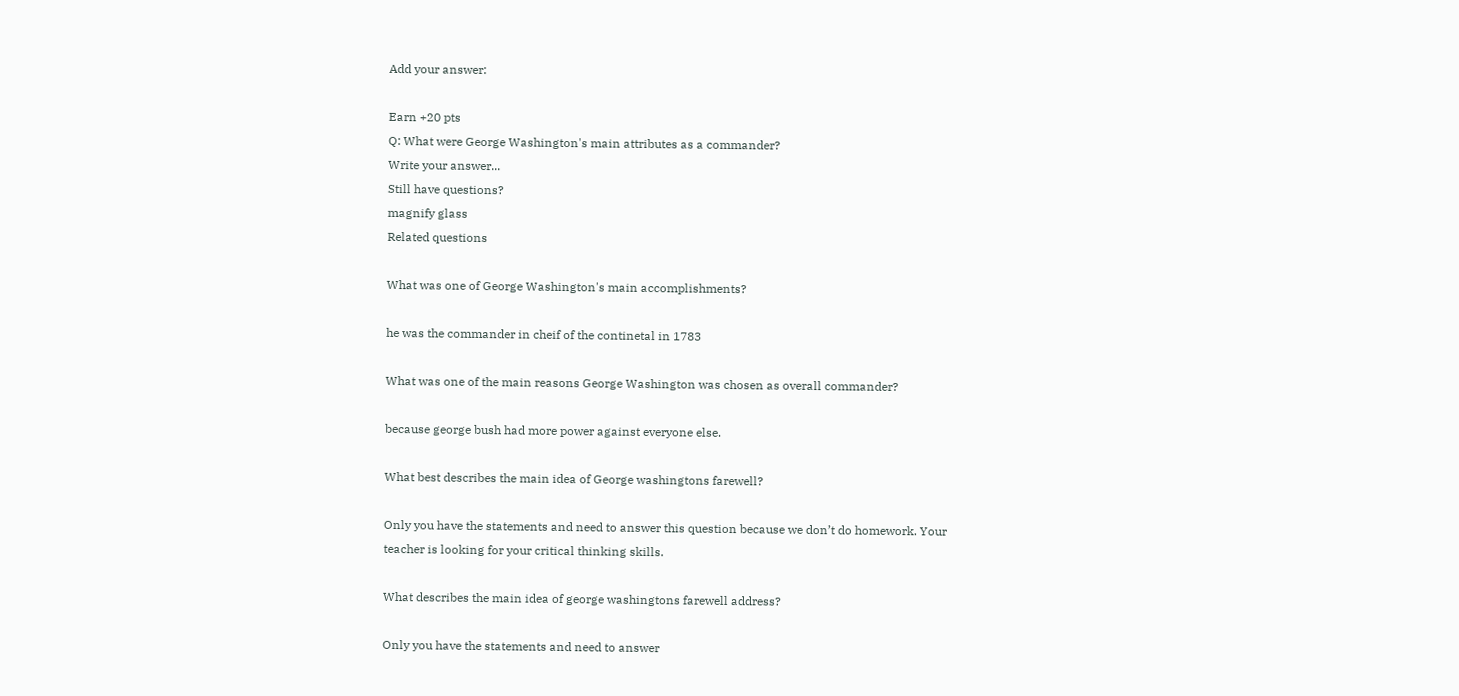Add your answer:

Earn +20 pts
Q: What were George Washington's main attributes as a commander?
Write your answer...
Still have questions?
magnify glass
Related questions

What was one of George Washington's main accomplishments?

he was the commander in cheif of the continetal in 1783

What was one of the main reasons George Washington was chosen as overall commander?

because george bush had more power against everyone else.

What best describes the main idea of George washingtons farewell?

Only you have the statements and need to answer this question because we don’t do homework. Your teacher is looking for your critical thinking skills.

What describes the main idea of george washingtons farewell address?

Only you have the statements and need to answer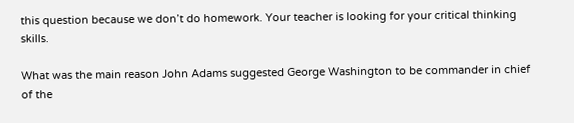this question because we don’t do homework. Your teacher is looking for your critical thinking skills.

What was the main reason John Adams suggested George Washington to be commander in chief of the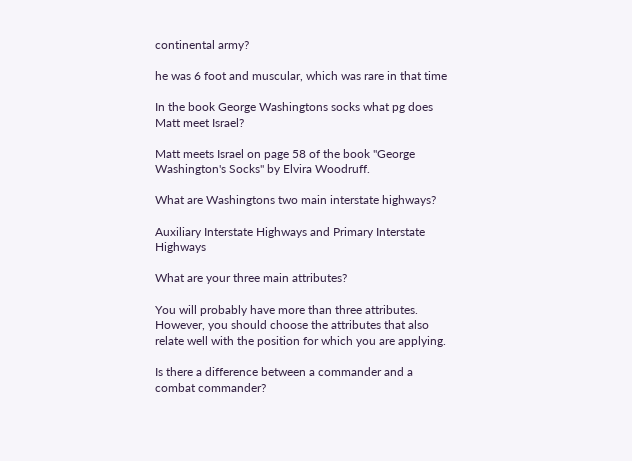continental army?

he was 6 foot and muscular, which was rare in that time

In the book George Washingtons socks what pg does Matt meet Israel?

Matt meets Israel on page 58 of the book "George Washington's Socks" by Elvira Woodruff.

What are Washingtons two main interstate highways?

Auxiliary Interstate Highways and Primary Interstate Highways

What are your three main attributes?

You will probably have more than three attributes. However, you should choose the attributes that also relate well with the position for which you are applying.

Is there a difference between a commander and a combat commander?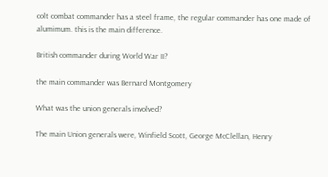colt combat commander has a steel frame, the regular commander has one made of alumimum. this is the main difference.

British commander during World War II?

the main commander was Bernard Montgomery

What was the union generals involved?

The main Union generals were, Winfield Scott, George McClellan, Henry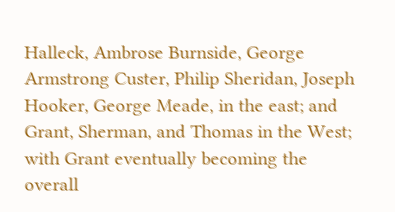Halleck, Ambrose Burnside, George Armstrong Custer, Philip Sheridan, Joseph Hooker, George Meade, in the east; and Grant, Sherman, and Thomas in the West; with Grant eventually becoming the overall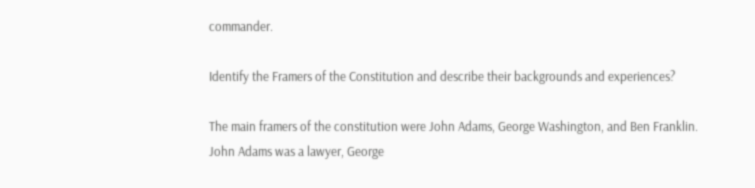commander.

Identify the Framers of the Constitution and describe their backgrounds and experiences?

The main framers of the constitution were John Adams, George Washington, and Ben Franklin. John Adams was a lawyer, George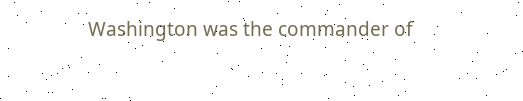Washington was the commander of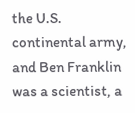the U.S. continental army, and Ben Franklin was a scientist, a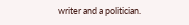writer and a politician.